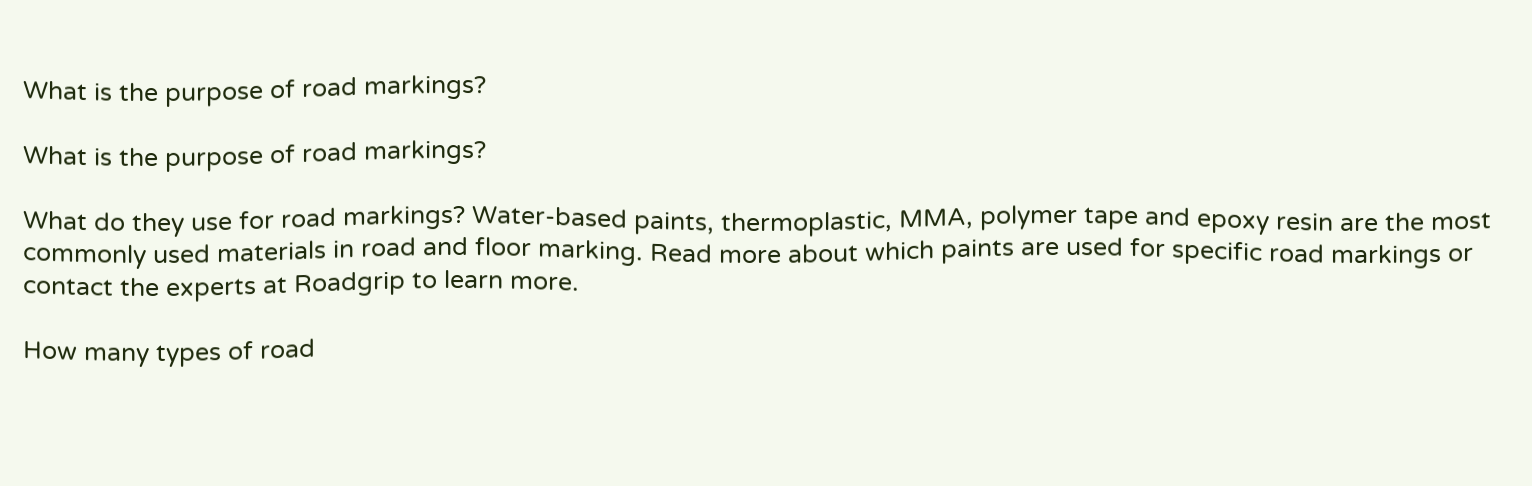What is the purpose of road markings?

What is the purpose of road markings?

What do they use for road markings? Water-based paints, thermoplastic, MMA, polymer tape and epoxy resin are the most commonly used materials in road and floor marking. Read more about which paints are used for specific road markings or contact the experts at Roadgrip to learn more.

How many types of road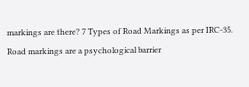markings are there? 7 Types of Road Markings as per IRC-35. Road markings are a psychological barrier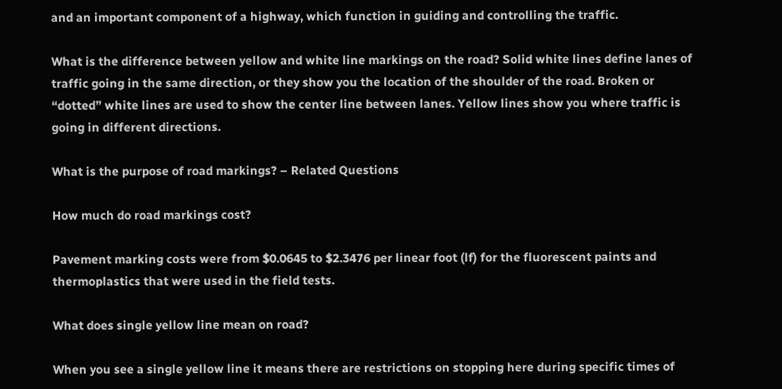and an important component of a highway, which function in guiding and controlling the traffic.

What is the difference between yellow and white line markings on the road? Solid white lines define lanes of traffic going in the same direction, or they show you the location of the shoulder of the road. Broken or “dotted” white lines are used to show the center line between lanes. Yellow lines show you where traffic is going in different directions.

What is the purpose of road markings? – Related Questions

How much do road markings cost?

Pavement marking costs were from $0.0645 to $2.3476 per linear foot (lf) for the fluorescent paints and thermoplastics that were used in the field tests.

What does single yellow line mean on road?

When you see a single yellow line it means there are restrictions on stopping here during specific times of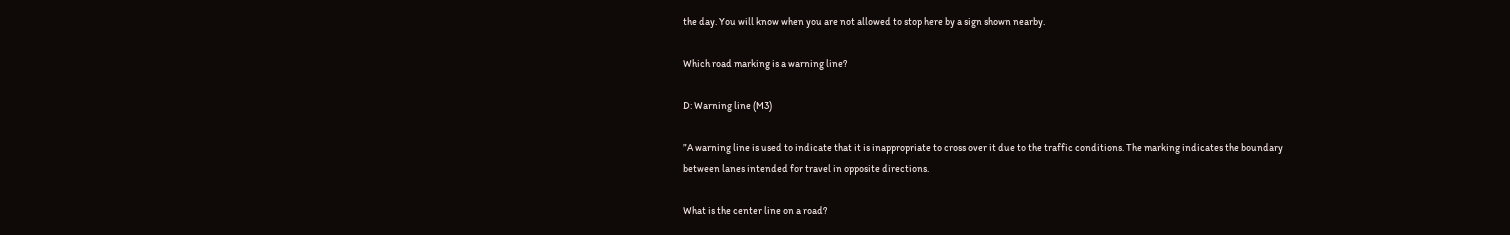the day. You will know when you are not allowed to stop here by a sign shown nearby.

Which road marking is a warning line?

D: Warning line (M3)

”A warning line is used to indicate that it is inappropriate to cross over it due to the traffic conditions. The marking indicates the boundary between lanes intended for travel in opposite directions.

What is the center line on a road?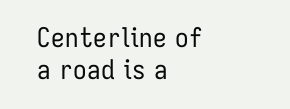Centerline of a road is a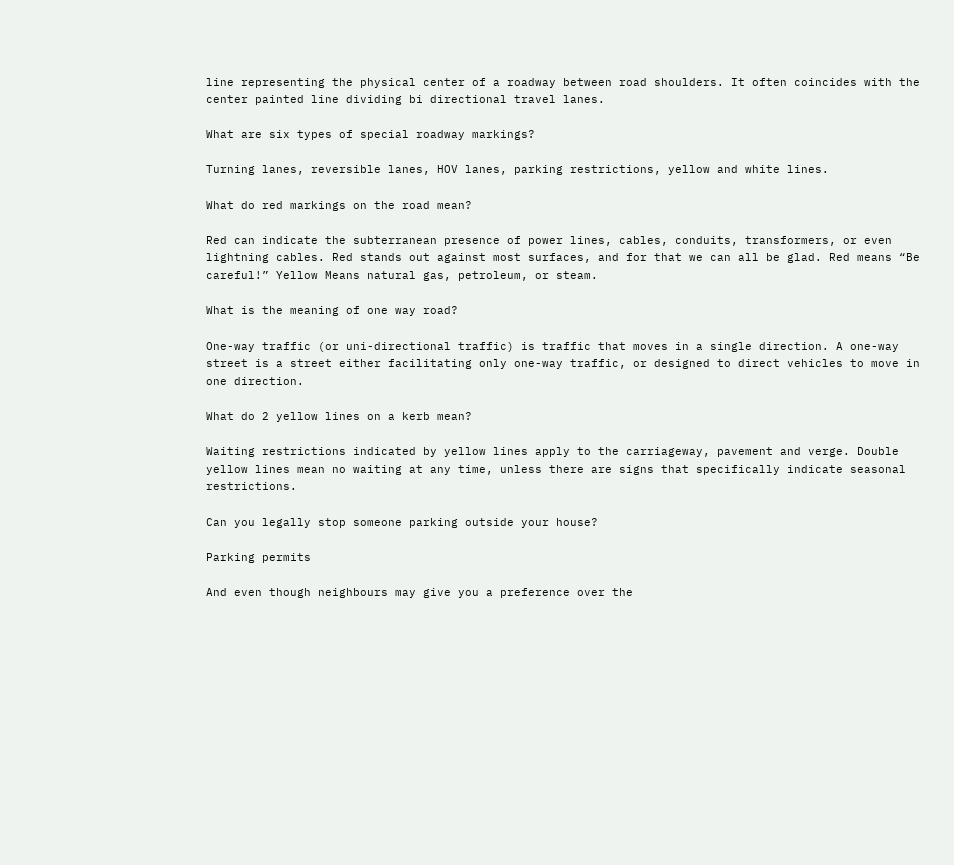line representing the physical center of a roadway between road shoulders. It often coincides with the center painted line dividing bi directional travel lanes.

What are six types of special roadway markings?

Turning lanes, reversible lanes, HOV lanes, parking restrictions, yellow and white lines.

What do red markings on the road mean?

Red can indicate the subterranean presence of power lines, cables, conduits, transformers, or even lightning cables. Red stands out against most surfaces, and for that we can all be glad. Red means “Be careful!” Yellow Means natural gas, petroleum, or steam.

What is the meaning of one way road?

One-way traffic (or uni-directional traffic) is traffic that moves in a single direction. A one-way street is a street either facilitating only one-way traffic, or designed to direct vehicles to move in one direction.

What do 2 yellow lines on a kerb mean?

Waiting restrictions indicated by yellow lines apply to the carriageway, pavement and verge. Double yellow lines mean no waiting at any time, unless there are signs that specifically indicate seasonal restrictions.

Can you legally stop someone parking outside your house?

Parking permits

And even though neighbours may give you a preference over the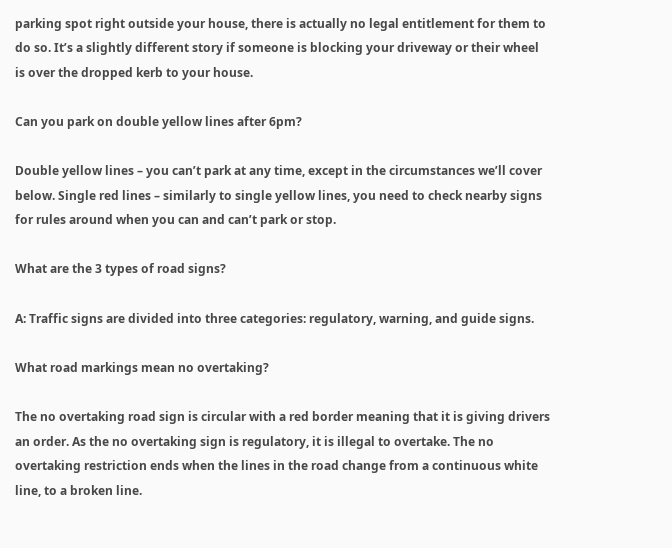parking spot right outside your house, there is actually no legal entitlement for them to do so. It’s a slightly different story if someone is blocking your driveway or their wheel is over the dropped kerb to your house.

Can you park on double yellow lines after 6pm?

Double yellow lines – you can’t park at any time, except in the circumstances we’ll cover below. Single red lines – similarly to single yellow lines, you need to check nearby signs for rules around when you can and can’t park or stop.

What are the 3 types of road signs?

A: Traffic signs are divided into three categories: regulatory, warning, and guide signs.

What road markings mean no overtaking?

The no overtaking road sign is circular with a red border meaning that it is giving drivers an order. As the no overtaking sign is regulatory, it is illegal to overtake. The no overtaking restriction ends when the lines in the road change from a continuous white line, to a broken line.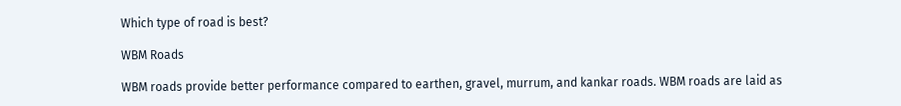Which type of road is best?

WBM Roads

WBM roads provide better performance compared to earthen, gravel, murrum, and kankar roads. WBM roads are laid as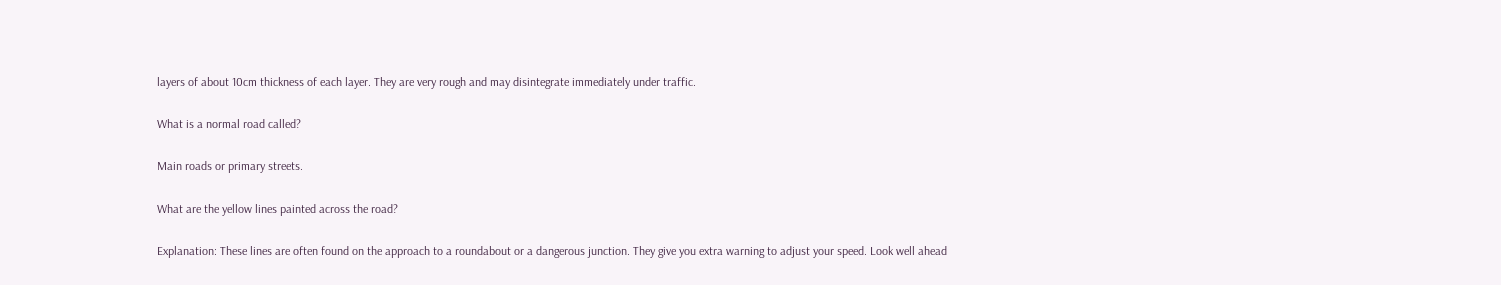layers of about 10cm thickness of each layer. They are very rough and may disintegrate immediately under traffic.

What is a normal road called?

Main roads or primary streets.

What are the yellow lines painted across the road?

Explanation: These lines are often found on the approach to a roundabout or a dangerous junction. They give you extra warning to adjust your speed. Look well ahead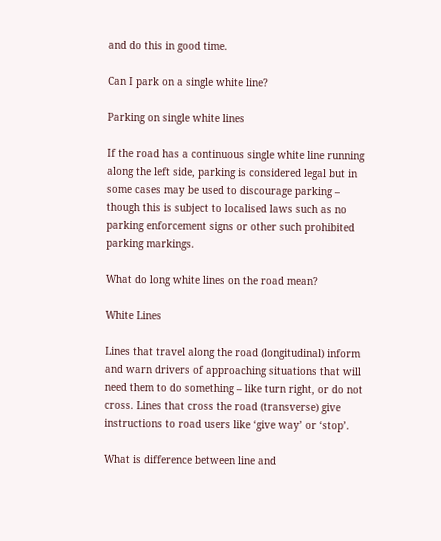and do this in good time.

Can I park on a single white line?

Parking on single white lines

If the road has a continuous single white line running along the left side, parking is considered legal but in some cases may be used to discourage parking – though this is subject to localised laws such as no parking enforcement signs or other such prohibited parking markings.

What do long white lines on the road mean?

White Lines

Lines that travel along the road (longitudinal) inform and warn drivers of approaching situations that will need them to do something – like turn right, or do not cross. Lines that cross the road (transverse) give instructions to road users like ‘give way’ or ‘stop’.

What is difference between line and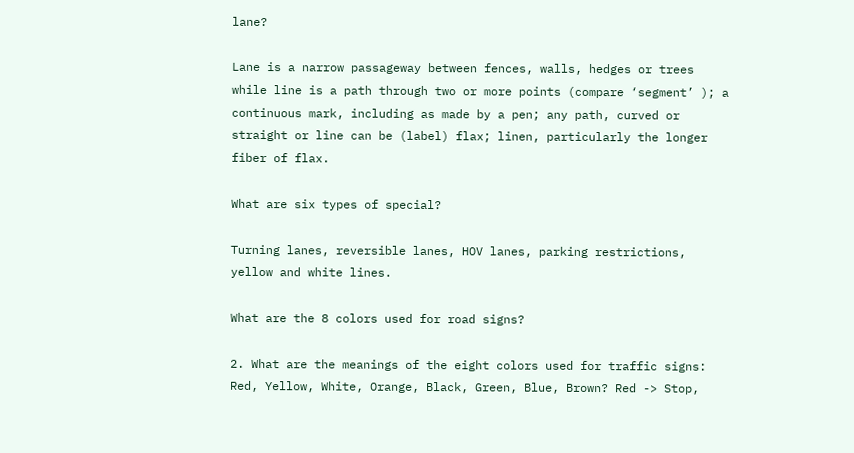lane?

Lane is a narrow passageway between fences, walls, hedges or trees while line is a path through two or more points (compare ‘segment’ ); a continuous mark, including as made by a pen; any path, curved or straight or line can be (label) flax; linen, particularly the longer fiber of flax.

What are six types of special?

Turning lanes, reversible lanes, HOV lanes, parking restrictions, yellow and white lines.

What are the 8 colors used for road signs?

2. What are the meanings of the eight colors used for traffic signs: Red, Yellow, White, Orange, Black, Green, Blue, Brown? Red -> Stop,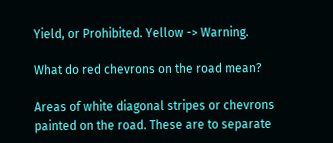Yield, or Prohibited. Yellow -> Warning.

What do red chevrons on the road mean?

Areas of white diagonal stripes or chevrons painted on the road. These are to separate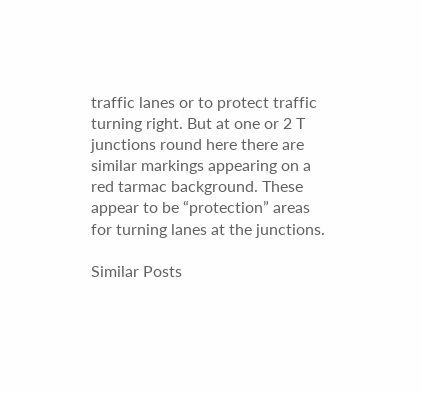traffic lanes or to protect traffic turning right. But at one or 2 T junctions round here there are similar markings appearing on a red tarmac background. These appear to be “protection” areas for turning lanes at the junctions.

Similar Posts